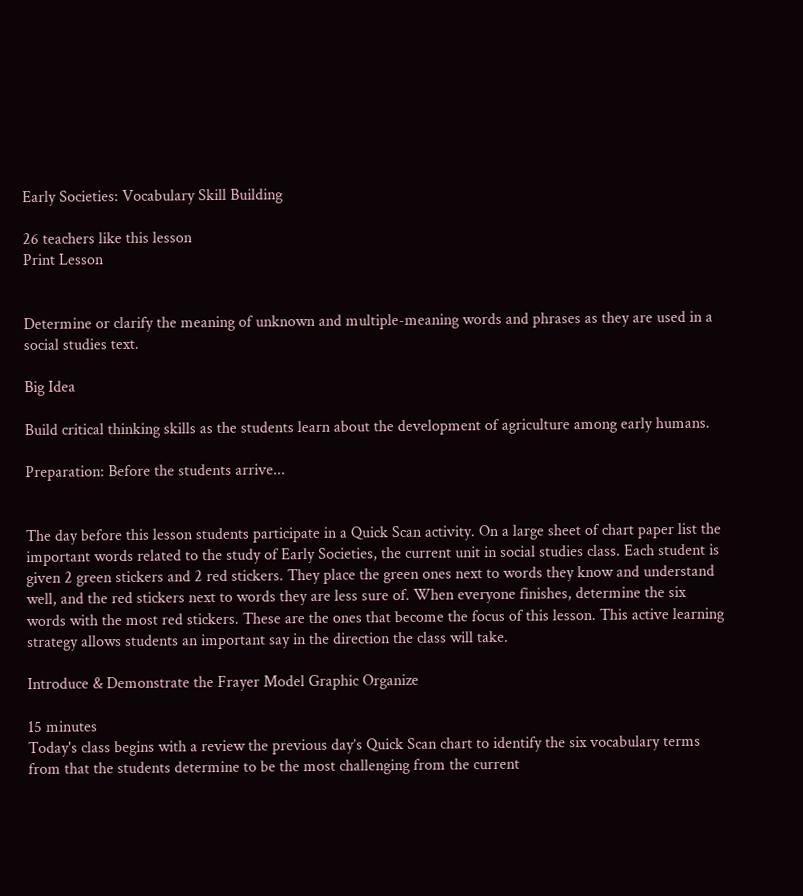Early Societies: Vocabulary Skill Building

26 teachers like this lesson
Print Lesson


Determine or clarify the meaning of unknown and multiple-meaning words and phrases as they are used in a social studies text.

Big Idea

Build critical thinking skills as the students learn about the development of agriculture among early humans.

Preparation: Before the students arrive...


The day before this lesson students participate in a Quick Scan activity. On a large sheet of chart paper list the important words related to the study of Early Societies, the current unit in social studies class. Each student is given 2 green stickers and 2 red stickers. They place the green ones next to words they know and understand well, and the red stickers next to words they are less sure of. When everyone finishes, determine the six words with the most red stickers. These are the ones that become the focus of this lesson. This active learning strategy allows students an important say in the direction the class will take.

Introduce & Demonstrate the Frayer Model Graphic Organize

15 minutes
Today's class begins with a review the previous day’s Quick Scan chart to identify the six vocabulary terms from that the students determine to be the most challenging from the current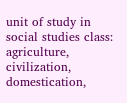unit of study in social studies class: agriculture, civilization, domestication,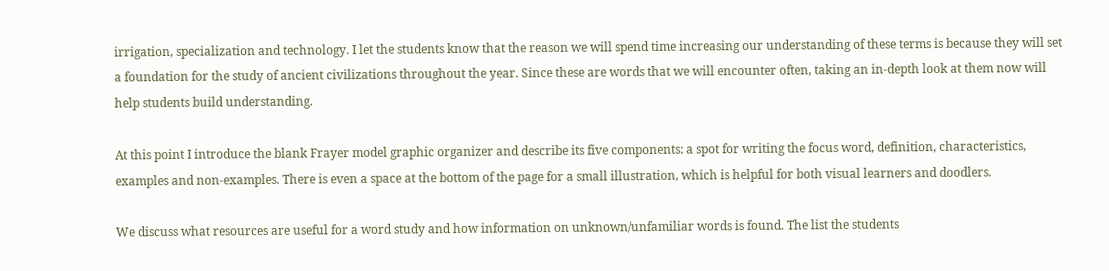irrigation, specialization and technology. I let the students know that the reason we will spend time increasing our understanding of these terms is because they will set a foundation for the study of ancient civilizations throughout the year. Since these are words that we will encounter often, taking an in-depth look at them now will help students build understanding.

At this point I introduce the blank Frayer model graphic organizer and describe its five components: a spot for writing the focus word, definition, characteristics, examples and non-examples. There is even a space at the bottom of the page for a small illustration, which is helpful for both visual learners and doodlers.

We discuss what resources are useful for a word study and how information on unknown/unfamiliar words is found. The list the students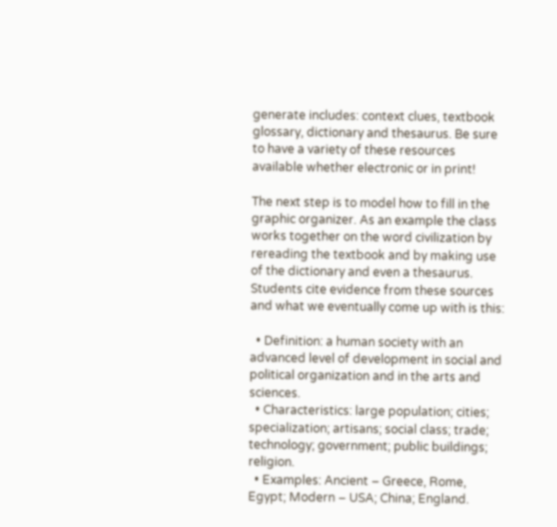generate includes: context clues, textbook glossary, dictionary and thesaurus. Be sure to have a variety of these resources available whether electronic or in print!

The next step is to model how to fill in the graphic organizer. As an example the class works together on the word civilization by rereading the textbook and by making use of the dictionary and even a thesaurus. Students cite evidence from these sources and what we eventually come up with is this:

  • Definition: a human society with an advanced level of development in social and political organization and in the arts and sciences.
  • Characteristics: large population; cities; specialization; artisans; social class; trade; technology; government; public buildings; religion.
  • Examples: Ancient – Greece, Rome, Egypt; Modern – USA; China; England.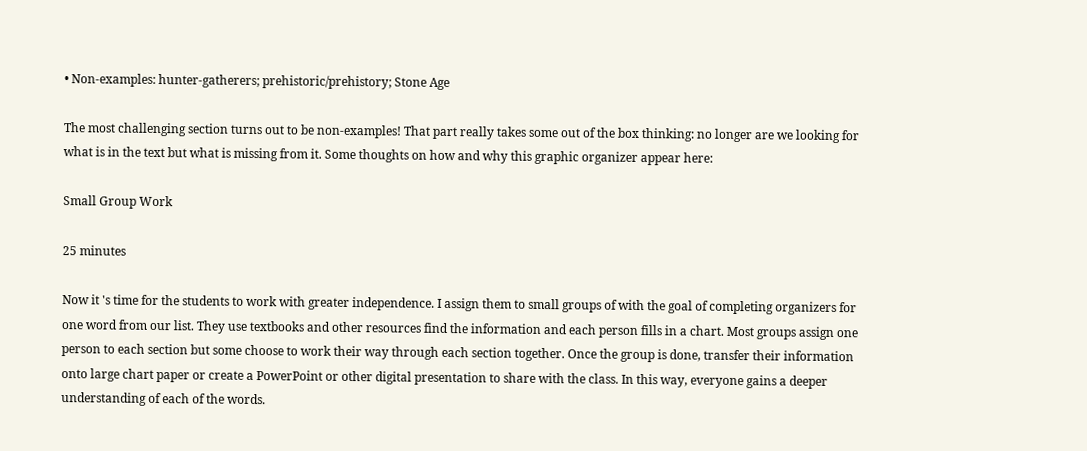• Non-examples: hunter-gatherers; prehistoric/prehistory; Stone Age

The most challenging section turns out to be non-examples! That part really takes some out of the box thinking: no longer are we looking for what is in the text but what is missing from it. Some thoughts on how and why this graphic organizer appear here:

Small Group Work

25 minutes

Now it 's time for the students to work with greater independence. I assign them to small groups of with the goal of completing organizers for one word from our list. They use textbooks and other resources find the information and each person fills in a chart. Most groups assign one person to each section but some choose to work their way through each section together. Once the group is done, transfer their information onto large chart paper or create a PowerPoint or other digital presentation to share with the class. In this way, everyone gains a deeper understanding of each of the words.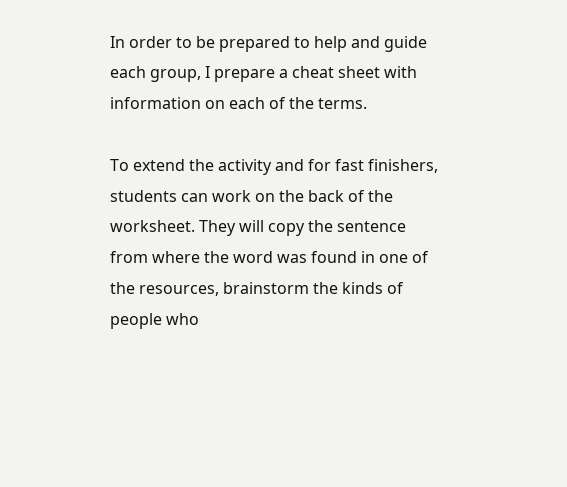In order to be prepared to help and guide each group, I prepare a cheat sheet with information on each of the terms.

To extend the activity and for fast finishers, students can work on the back of the worksheet. They will copy the sentence from where the word was found in one of the resources, brainstorm the kinds of people who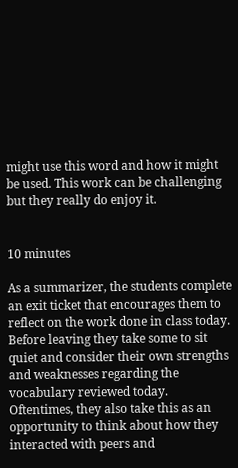might use this word and how it might be used. This work can be challenging but they really do enjoy it.


10 minutes

As a summarizer, the students complete an exit ticket that encourages them to reflect on the work done in class today. Before leaving they take some to sit quiet and consider their own strengths and weaknesses regarding the vocabulary reviewed today. Oftentimes, they also take this as an opportunity to think about how they interacted with peers and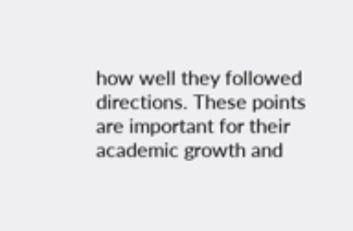how well they followed directions. These points are important for their academic growth and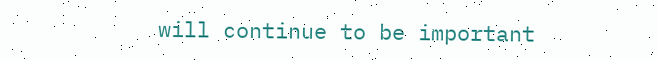will continue to be important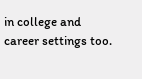in college and career settings too.